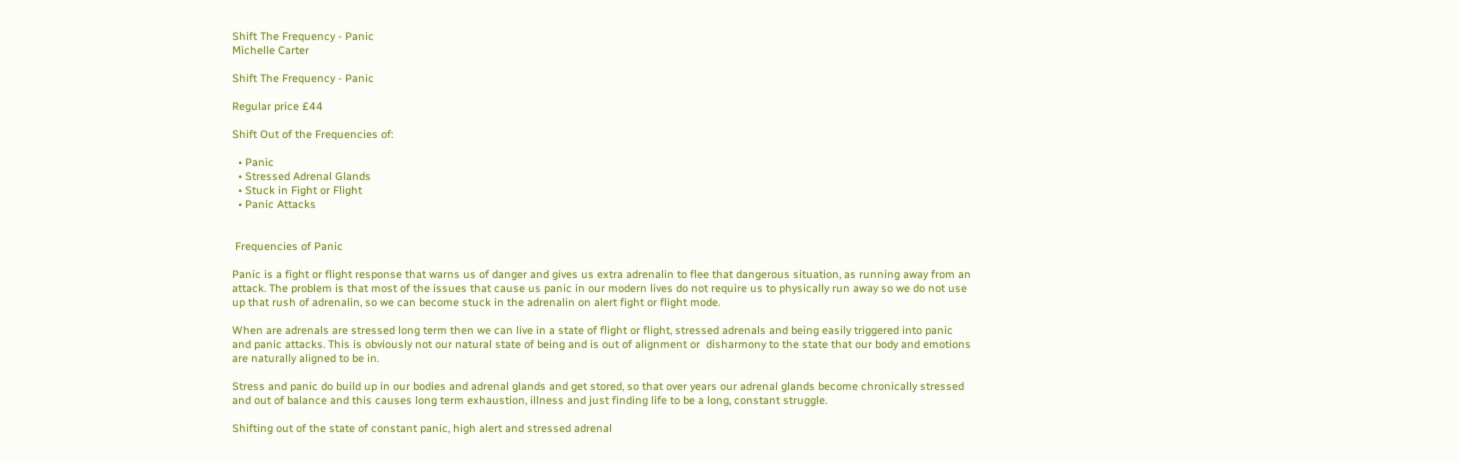Shift The Frequency - Panic
Michelle Carter

Shift The Frequency - Panic

Regular price £44

Shift Out of the Frequencies of:

  • Panic
  • Stressed Adrenal Glands
  • Stuck in Fight or Flight
  • Panic Attacks


 Frequencies of Panic

Panic is a fight or flight response that warns us of danger and gives us extra adrenalin to flee that dangerous situation, as running away from an attack. The problem is that most of the issues that cause us panic in our modern lives do not require us to physically run away so we do not use up that rush of adrenalin, so we can become stuck in the adrenalin on alert fight or flight mode.

When are adrenals are stressed long term then we can live in a state of flight or flight, stressed adrenals and being easily triggered into panic and panic attacks. This is obviously not our natural state of being and is out of alignment or  disharmony to the state that our body and emotions are naturally aligned to be in.

Stress and panic do build up in our bodies and adrenal glands and get stored, so that over years our adrenal glands become chronically stressed and out of balance and this causes long term exhaustion, illness and just finding life to be a long, constant struggle.

Shifting out of the state of constant panic, high alert and stressed adrenal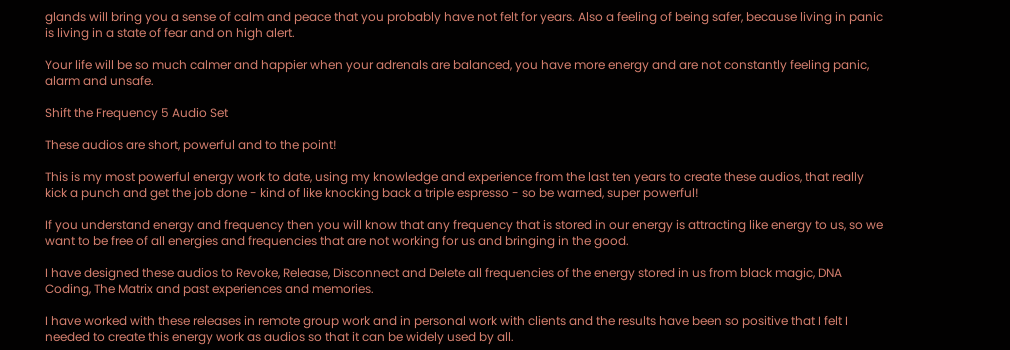glands will bring you a sense of calm and peace that you probably have not felt for years. Also a feeling of being safer, because living in panic is living in a state of fear and on high alert.

Your life will be so much calmer and happier when your adrenals are balanced, you have more energy and are not constantly feeling panic, alarm and unsafe.

Shift the Frequency 5 Audio Set

These audios are short, powerful and to the point!

This is my most powerful energy work to date, using my knowledge and experience from the last ten years to create these audios, that really kick a punch and get the job done - kind of like knocking back a triple espresso - so be warned, super powerful!

If you understand energy and frequency then you will know that any frequency that is stored in our energy is attracting like energy to us, so we want to be free of all energies and frequencies that are not working for us and bringing in the good.

I have designed these audios to Revoke, Release, Disconnect and Delete all frequencies of the energy stored in us from black magic, DNA Coding, The Matrix and past experiences and memories.

I have worked with these releases in remote group work and in personal work with clients and the results have been so positive that I felt I needed to create this energy work as audios so that it can be widely used by all.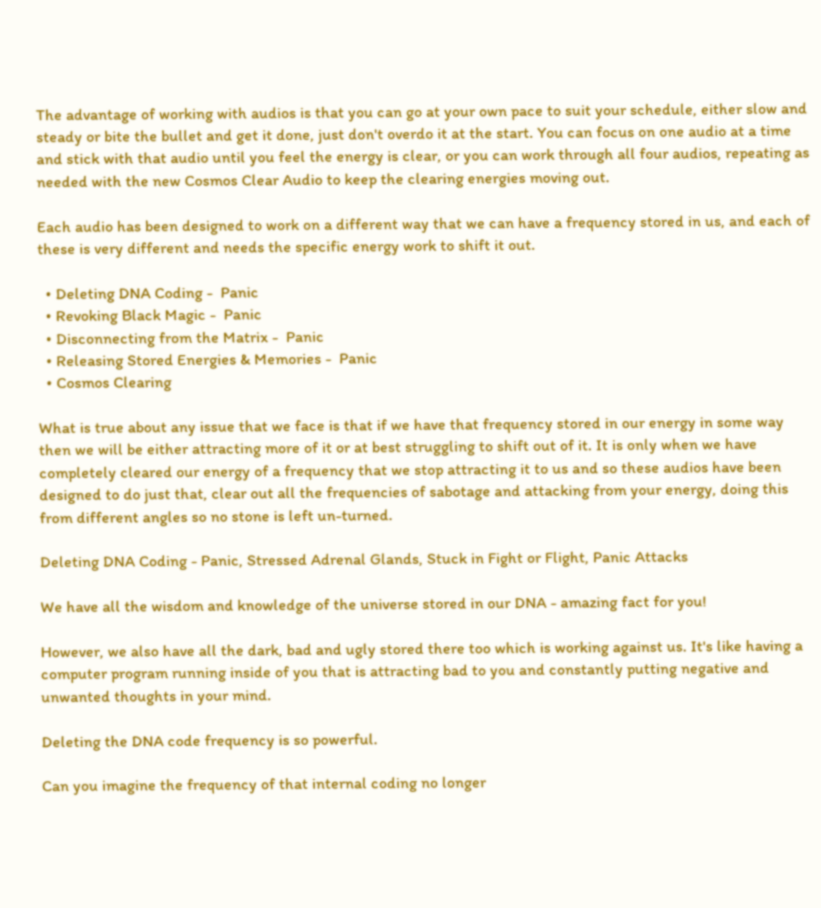The advantage of working with audios is that you can go at your own pace to suit your schedule, either slow and steady or bite the bullet and get it done, just don't overdo it at the start. You can focus on one audio at a time and stick with that audio until you feel the energy is clear, or you can work through all four audios, repeating as needed with the new Cosmos Clear Audio to keep the clearing energies moving out.

Each audio has been designed to work on a different way that we can have a frequency stored in us, and each of these is very different and needs the specific energy work to shift it out.

  • Deleting DNA Coding -  Panic
  • Revoking Black Magic -  Panic
  • Disconnecting from the Matrix -  Panic
  • Releasing Stored Energies & Memories -  Panic
  • Cosmos Clearing

What is true about any issue that we face is that if we have that frequency stored in our energy in some way then we will be either attracting more of it or at best struggling to shift out of it. It is only when we have completely cleared our energy of a frequency that we stop attracting it to us and so these audios have been designed to do just that, clear out all the frequencies of sabotage and attacking from your energy, doing this from different angles so no stone is left un-turned.

Deleting DNA Coding - Panic, Stressed Adrenal Glands, Stuck in Fight or Flight, Panic Attacks

We have all the wisdom and knowledge of the universe stored in our DNA - amazing fact for you!

However, we also have all the dark, bad and ugly stored there too which is working against us. It's like having a computer program running inside of you that is attracting bad to you and constantly putting negative and unwanted thoughts in your mind.

Deleting the DNA code frequency is so powerful.

Can you imagine the frequency of that internal coding no longer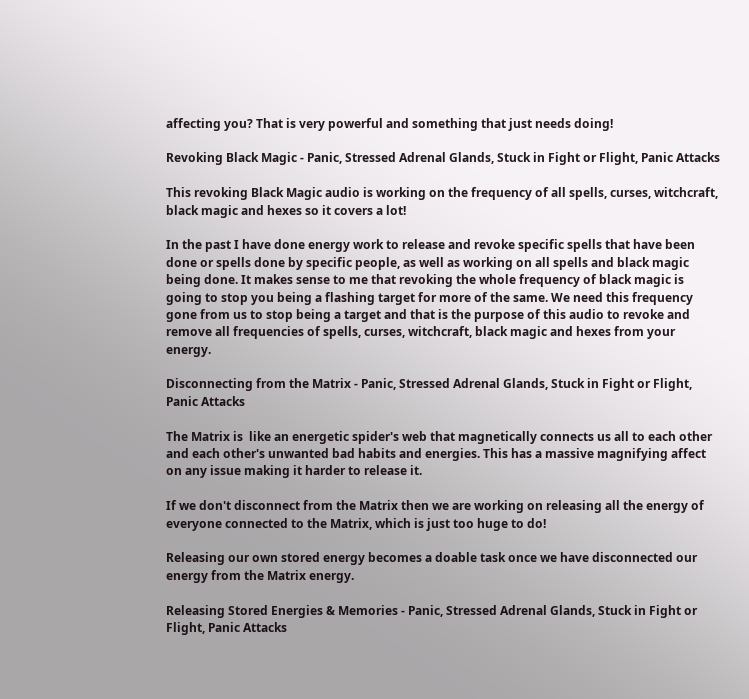affecting you? That is very powerful and something that just needs doing!

Revoking Black Magic - Panic, Stressed Adrenal Glands, Stuck in Fight or Flight, Panic Attacks

This revoking Black Magic audio is working on the frequency of all spells, curses, witchcraft, black magic and hexes so it covers a lot!

In the past I have done energy work to release and revoke specific spells that have been done or spells done by specific people, as well as working on all spells and black magic being done. It makes sense to me that revoking the whole frequency of black magic is going to stop you being a flashing target for more of the same. We need this frequency gone from us to stop being a target and that is the purpose of this audio to revoke and remove all frequencies of spells, curses, witchcraft, black magic and hexes from your energy.

Disconnecting from the Matrix - Panic, Stressed Adrenal Glands, Stuck in Fight or Flight, Panic Attacks

The Matrix is  like an energetic spider's web that magnetically connects us all to each other and each other's unwanted bad habits and energies. This has a massive magnifying affect on any issue making it harder to release it.

If we don't disconnect from the Matrix then we are working on releasing all the energy of everyone connected to the Matrix, which is just too huge to do!

Releasing our own stored energy becomes a doable task once we have disconnected our energy from the Matrix energy.

Releasing Stored Energies & Memories - Panic, Stressed Adrenal Glands, Stuck in Fight or Flight, Panic Attacks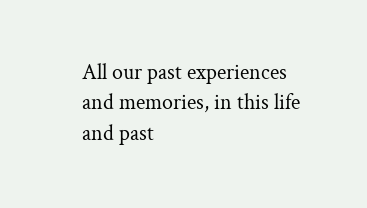All our past experiences and memories, in this life and past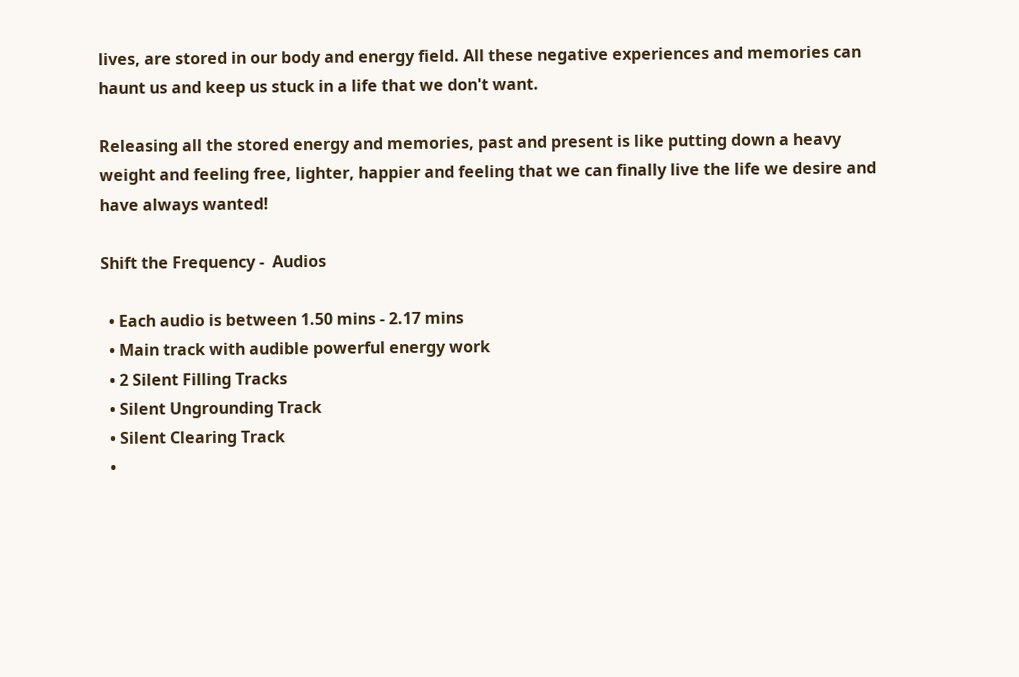lives, are stored in our body and energy field. All these negative experiences and memories can haunt us and keep us stuck in a life that we don't want.

Releasing all the stored energy and memories, past and present is like putting down a heavy weight and feeling free, lighter, happier and feeling that we can finally live the life we desire and have always wanted!

Shift the Frequency -  Audios

  • Each audio is between 1.50 mins - 2.17 mins
  • Main track with audible powerful energy work
  • 2 Silent Filling Tracks
  • Silent Ungrounding Track
  • Silent Clearing Track
  •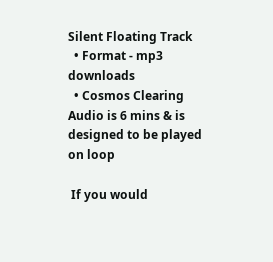Silent Floating Track
  • Format - mp3 downloads
  • Cosmos Clearing Audio is 6 mins & is designed to be played on loop

 If you would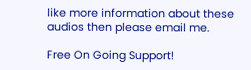like more information about these audios then please email me.

Free On Going Support!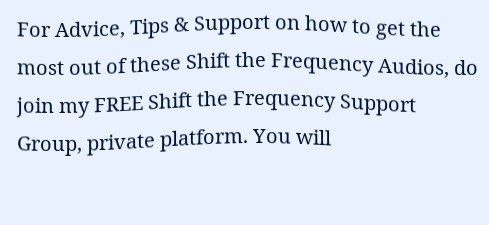For Advice, Tips & Support on how to get the most out of these Shift the Frequency Audios, do join my FREE Shift the Frequency Support Group, private platform. You will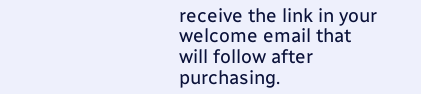receive the link in your welcome email that will follow after purchasing.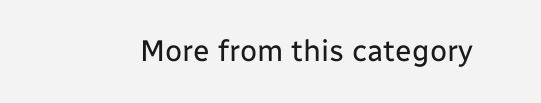More from this category